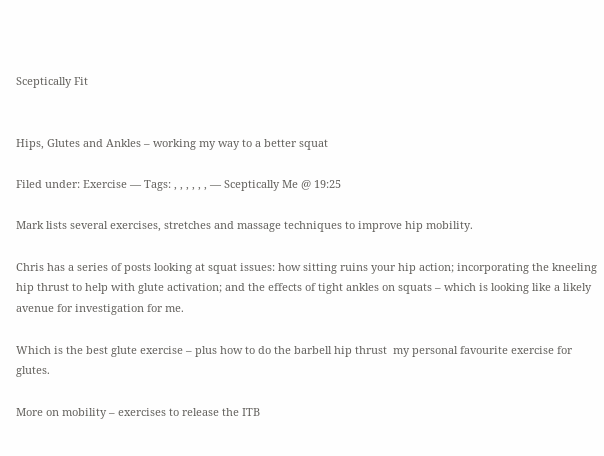Sceptically Fit


Hips, Glutes and Ankles – working my way to a better squat

Filed under: Exercise — Tags: , , , , , , — Sceptically Me @ 19:25

Mark lists several exercises, stretches and massage techniques to improve hip mobility.

Chris has a series of posts looking at squat issues: how sitting ruins your hip action; incorporating the kneeling hip thrust to help with glute activation; and the effects of tight ankles on squats – which is looking like a likely avenue for investigation for me.

Which is the best glute exercise – plus how to do the barbell hip thrust  my personal favourite exercise for glutes.

More on mobility – exercises to release the ITB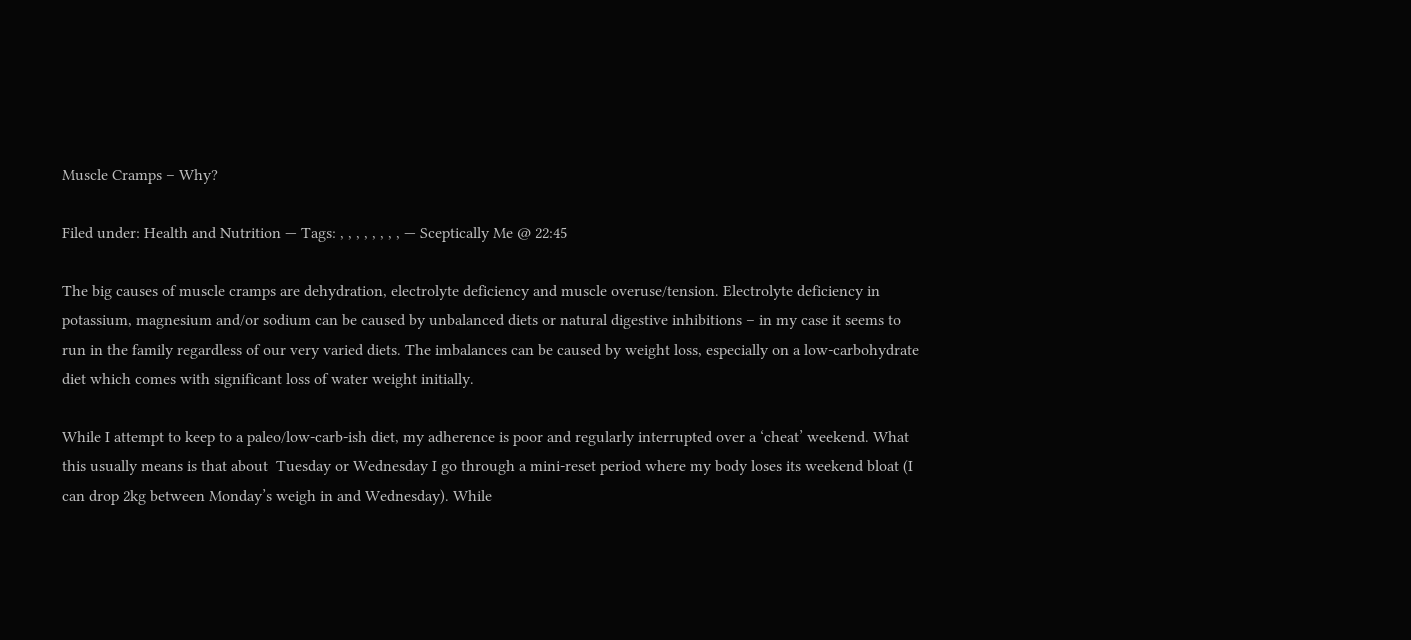Muscle Cramps – Why?

Filed under: Health and Nutrition — Tags: , , , , , , , , — Sceptically Me @ 22:45

The big causes of muscle cramps are dehydration, electrolyte deficiency and muscle overuse/tension. Electrolyte deficiency in potassium, magnesium and/or sodium can be caused by unbalanced diets or natural digestive inhibitions – in my case it seems to run in the family regardless of our very varied diets. The imbalances can be caused by weight loss, especially on a low-carbohydrate diet which comes with significant loss of water weight initially.

While I attempt to keep to a paleo/low-carb-ish diet, my adherence is poor and regularly interrupted over a ‘cheat’ weekend. What this usually means is that about  Tuesday or Wednesday I go through a mini-reset period where my body loses its weekend bloat (I can drop 2kg between Monday’s weigh in and Wednesday). While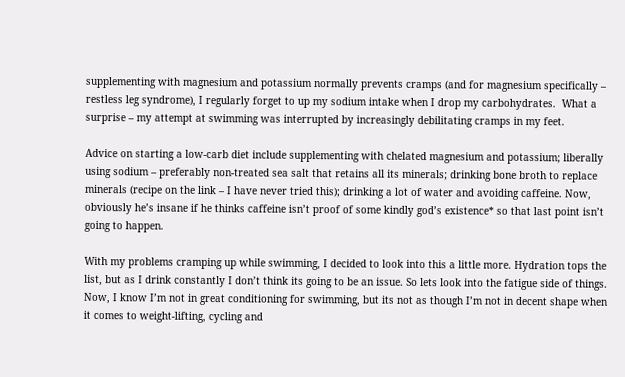supplementing with magnesium and potassium normally prevents cramps (and for magnesium specifically – restless leg syndrome), I regularly forget to up my sodium intake when I drop my carbohydrates.  What a surprise – my attempt at swimming was interrupted by increasingly debilitating cramps in my feet.

Advice on starting a low-carb diet include supplementing with chelated magnesium and potassium; liberally using sodium – preferably non-treated sea salt that retains all its minerals; drinking bone broth to replace minerals (recipe on the link – I have never tried this); drinking a lot of water and avoiding caffeine. Now, obviously he’s insane if he thinks caffeine isn’t proof of some kindly god’s existence* so that last point isn’t going to happen.

With my problems cramping up while swimming, I decided to look into this a little more. Hydration tops the list, but as I drink constantly I don’t think its going to be an issue. So lets look into the fatigue side of things. Now, I know I’m not in great conditioning for swimming, but its not as though I’m not in decent shape when it comes to weight-lifting, cycling and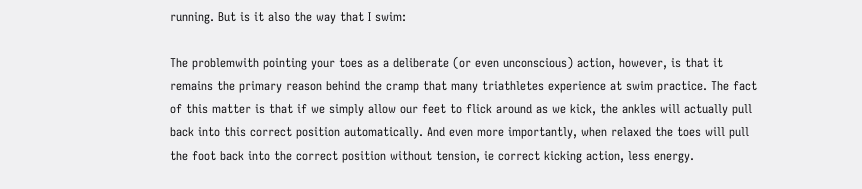running. But is it also the way that I swim:

The problemwith pointing your toes as a deliberate (or even unconscious) action, however, is that it remains the primary reason behind the cramp that many triathletes experience at swim practice. The fact of this matter is that if we simply allow our feet to flick around as we kick, the ankles will actually pull back into this correct position automatically. And even more importantly, when relaxed the toes will pull the foot back into the correct position without tension, ie correct kicking action, less energy.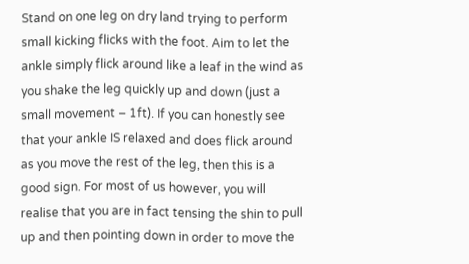Stand on one leg on dry land trying to perform small kicking flicks with the foot. Aim to let the ankle simply flick around like a leaf in the wind as you shake the leg quickly up and down (just a small movement – 1ft). If you can honestly see that your ankle IS relaxed and does flick around as you move the rest of the leg, then this is a good sign. For most of us however, you will realise that you are in fact tensing the shin to pull up and then pointing down in order to move the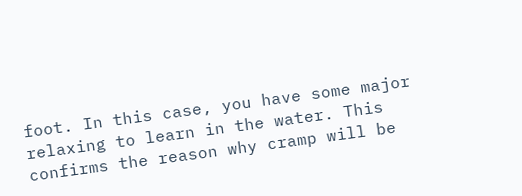foot. In this case, you have some major relaxing to learn in the water. This confirms the reason why cramp will be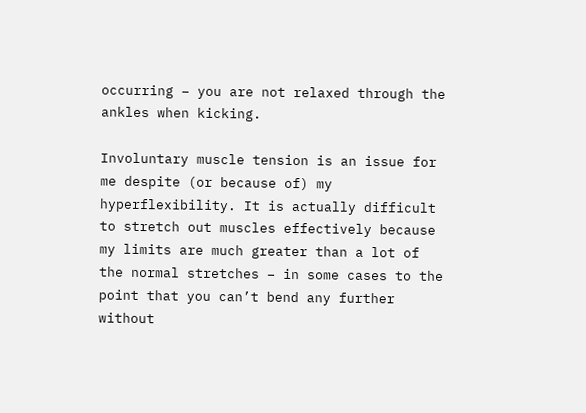occurring – you are not relaxed through the ankles when kicking.

Involuntary muscle tension is an issue for me despite (or because of) my hyperflexibility. It is actually difficult to stretch out muscles effectively because my limits are much greater than a lot of the normal stretches – in some cases to the point that you can’t bend any further without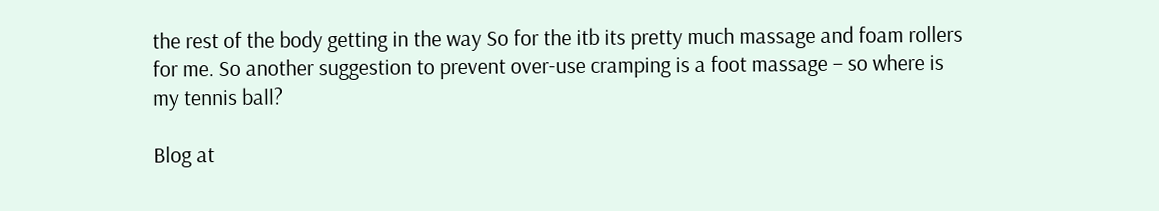the rest of the body getting in the way So for the itb its pretty much massage and foam rollers for me. So another suggestion to prevent over-use cramping is a foot massage – so where is my tennis ball?

Blog at